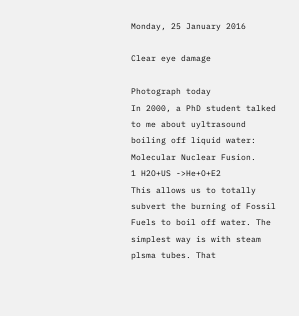Monday, 25 January 2016

Clear eye damage

Photograph today
In 2000, a PhD student talked to me about uyltrasound boiling off liquid water: Molecular Nuclear Fusion.
1 H2O+US ->He+O+E2
This allows us to totally subvert the burning of Fossil Fuels to boil off water. The simplest way is with steam plsma tubes. That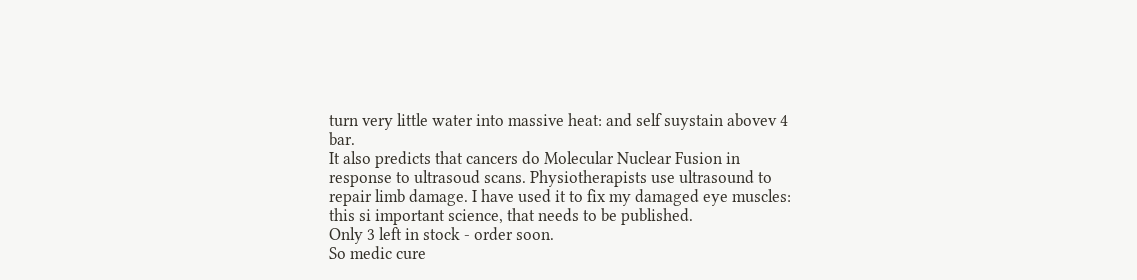turn very little water into massive heat: and self suystain abovev 4 bar.
It also predicts that cancers do Molecular Nuclear Fusion in response to ultrasoud scans. Physiotherapists use ultrasound to repair limb damage. I have used it to fix my damaged eye muscles: this si important science, that needs to be published.
Only 3 left in stock - order soon.
So medic cure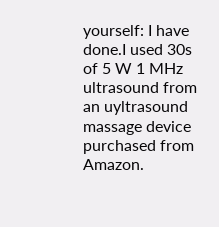yourself: I have done.I used 30s of 5 W 1 MHz ultrasound from an uyltrasound massage device purchased from Amazon.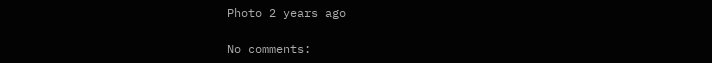Photo 2 years ago

No comments: